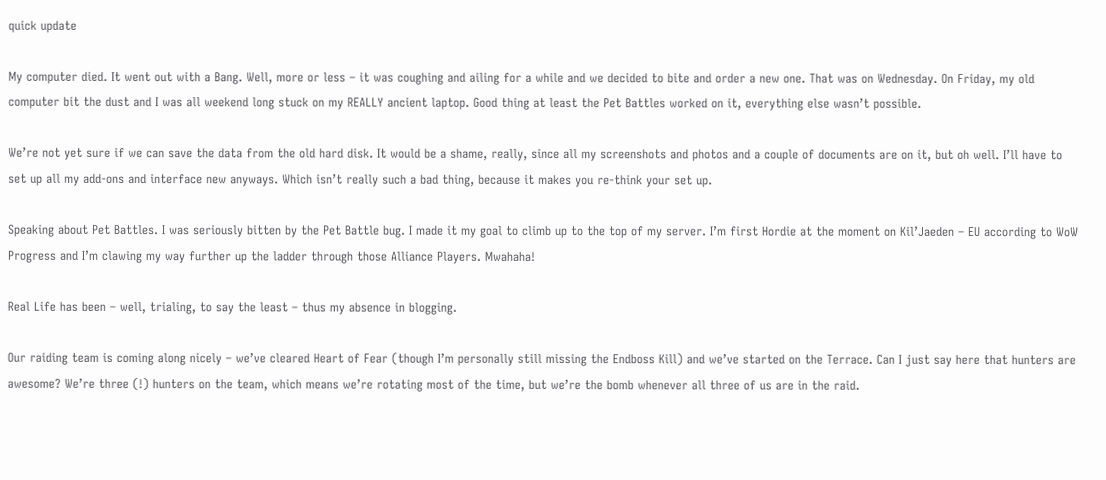quick update

My computer died. It went out with a Bang. Well, more or less – it was coughing and ailing for a while and we decided to bite and order a new one. That was on Wednesday. On Friday, my old computer bit the dust and I was all weekend long stuck on my REALLY ancient laptop. Good thing at least the Pet Battles worked on it, everything else wasn’t possible.

We’re not yet sure if we can save the data from the old hard disk. It would be a shame, really, since all my screenshots and photos and a couple of documents are on it, but oh well. I’ll have to set up all my add-ons and interface new anyways. Which isn’t really such a bad thing, because it makes you re-think your set up.

Speaking about Pet Battles. I was seriously bitten by the Pet Battle bug. I made it my goal to climb up to the top of my server. I’m first Hordie at the moment on Kil’Jaeden – EU according to WoW Progress and I’m clawing my way further up the ladder through those Alliance Players. Mwahaha!

Real Life has been – well, trialing, to say the least – thus my absence in blogging.

Our raiding team is coming along nicely – we’ve cleared Heart of Fear (though I’m personally still missing the Endboss Kill) and we’ve started on the Terrace. Can I just say here that hunters are awesome? We’re three (!) hunters on the team, which means we’re rotating most of the time, but we’re the bomb whenever all three of us are in the raid.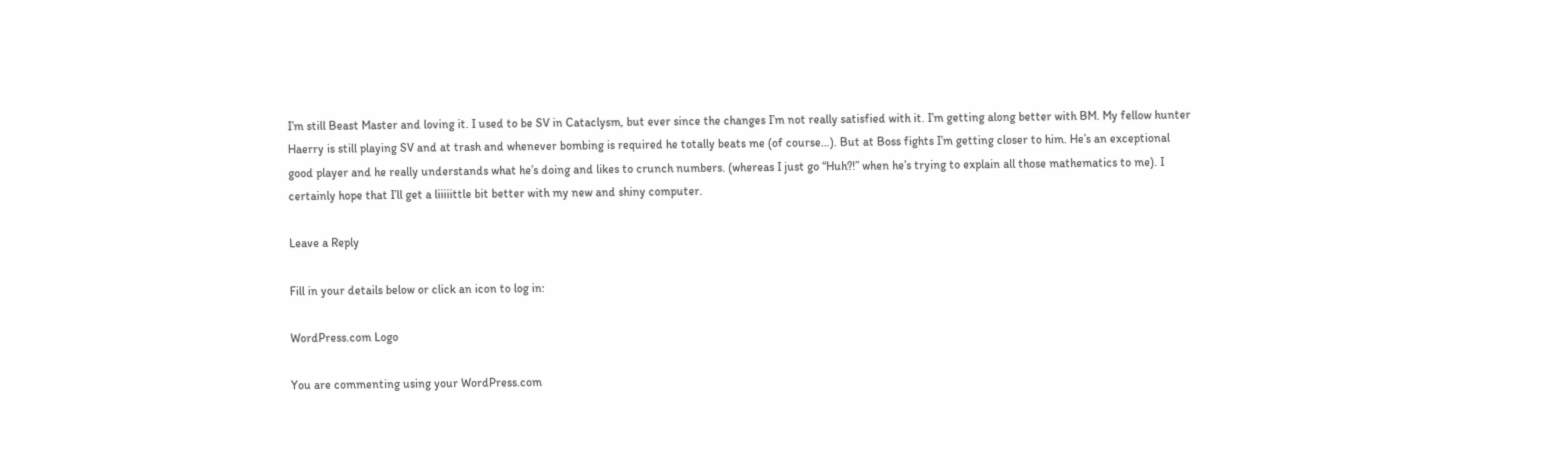I’m still Beast Master and loving it. I used to be SV in Cataclysm, but ever since the changes I’m not really satisfied with it. I’m getting along better with BM. My fellow hunter Haerry is still playing SV and at trash and whenever bombing is required he totally beats me (of course…). But at Boss fights I’m getting closer to him. He’s an exceptional good player and he really understands what he’s doing and likes to crunch numbers. (whereas I just go “Huh?!” when he’s trying to explain all those mathematics to me). I certainly hope that I’ll get a liiiiittle bit better with my new and shiny computer.

Leave a Reply

Fill in your details below or click an icon to log in:

WordPress.com Logo

You are commenting using your WordPress.com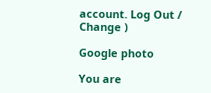account. Log Out /  Change )

Google photo

You are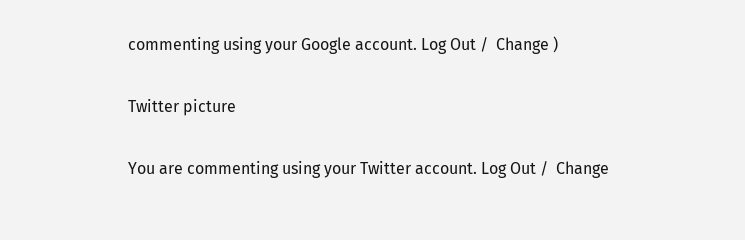commenting using your Google account. Log Out /  Change )

Twitter picture

You are commenting using your Twitter account. Log Out /  Change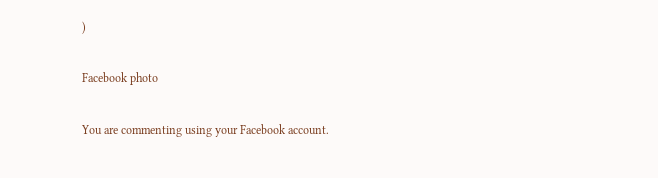)

Facebook photo

You are commenting using your Facebook account.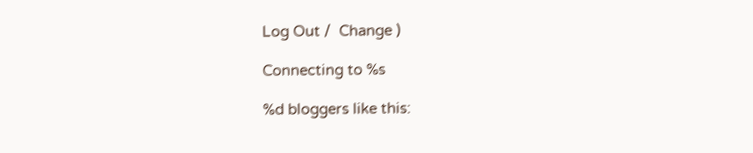Log Out /  Change )

Connecting to %s

%d bloggers like this: